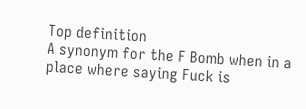Top definition
A synonym for the F Bomb when in a place where saying Fuck is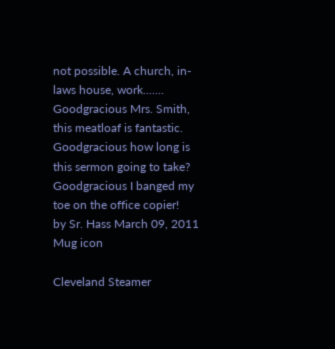not possible. A church, in-laws house, work.......
Goodgracious Mrs. Smith, this meatloaf is fantastic.
Goodgracious how long is this sermon going to take?
Goodgracious I banged my toe on the office copier!
by Sr. Hass March 09, 2011
Mug icon

Cleveland Steamer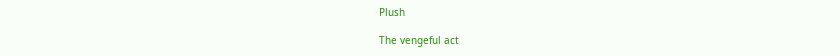Plush

The vengeful act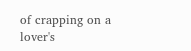of crapping on a lover's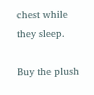chest while they sleep.

Buy the plush